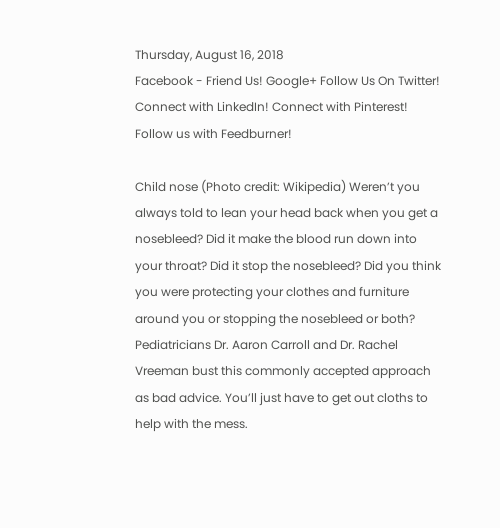Thursday, August 16, 2018
Facebook - Friend Us! Google+ Follow Us On Twitter! Connect with LinkedIn! Connect with Pinterest! Follow us with Feedburner!

Child nose (Photo credit: Wikipedia) Weren’t you always told to lean your head back when you get a nosebleed? Did it make the blood run down into your throat? Did it stop the nosebleed? Did you think you were protecting your clothes and furniture around you or stopping the nosebleed or both? Pediatricians Dr. Aaron Carroll and Dr. Rachel Vreeman bust this commonly accepted approach as bad advice. You’ll just have to get out cloths to help with the mess.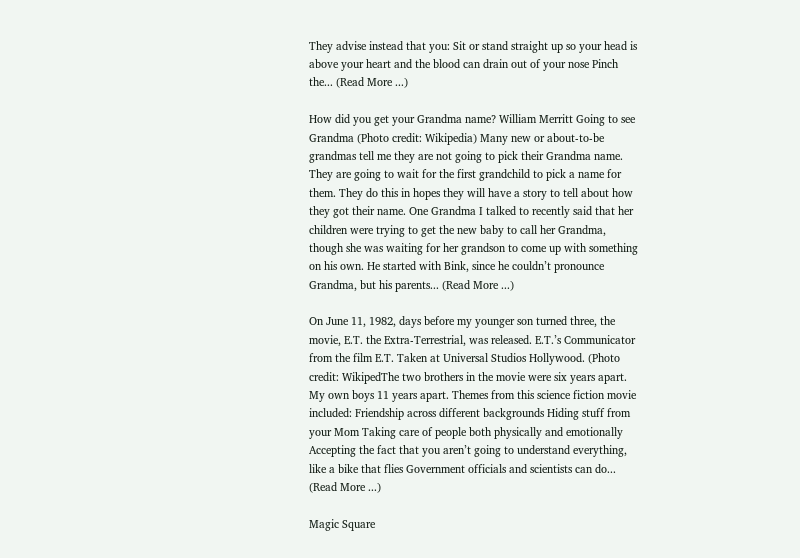They advise instead that you: Sit or stand straight up so your head is above your heart and the blood can drain out of your nose Pinch the... (Read More ...)

How did you get your Grandma name? William Merritt Going to see Grandma (Photo credit: Wikipedia) Many new or about-to-be grandmas tell me they are not going to pick their Grandma name. They are going to wait for the first grandchild to pick a name for them. They do this in hopes they will have a story to tell about how they got their name. One Grandma I talked to recently said that her children were trying to get the new baby to call her Grandma, though she was waiting for her grandson to come up with something on his own. He started with Bink, since he couldn’t pronounce Grandma, but his parents... (Read More ...)

On June 11, 1982, days before my younger son turned three, the movie, E.T. the Extra-Terrestrial, was released. E.T.’s Communicator from the film E.T. Taken at Universal Studios Hollywood. (Photo credit: WikipedThe two brothers in the movie were six years apart. My own boys 11 years apart. Themes from this science fiction movie included: Friendship across different backgrounds Hiding stuff from your Mom Taking care of people both physically and emotionally Accepting the fact that you aren’t going to understand everything, like a bike that flies Government officials and scientists can do... (Read More ...)

Magic Square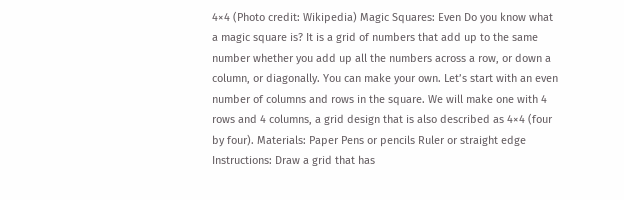4×4 (Photo credit: Wikipedia) Magic Squares: Even Do you know what a magic square is? It is a grid of numbers that add up to the same number whether you add up all the numbers across a row, or down a column, or diagonally. You can make your own. Let’s start with an even number of columns and rows in the square. We will make one with 4 rows and 4 columns, a grid design that is also described as 4×4 (four by four). Materials: Paper Pens or pencils Ruler or straight edge Instructions: Draw a grid that has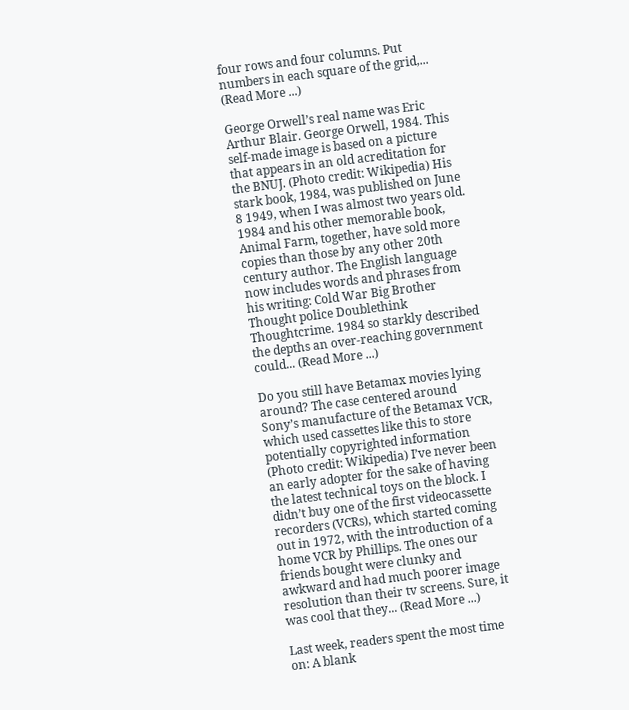four rows and four columns. Put numbers in each square of the grid,... (Read More ...)

George Orwell’s real name was Eric Arthur Blair. George Orwell, 1984. This self-made image is based on a picture that appears in an old acreditation for the BNUJ. (Photo credit: Wikipedia) His stark book, 1984, was published on June 8 1949, when I was almost two years old. 1984 and his other memorable book, Animal Farm, together, have sold more copies than those by any other 20th century author. The English language now includes words and phrases from his writing: Cold War Big Brother Thought police Doublethink Thoughtcrime. 1984 so starkly described the depths an over-reaching government could... (Read More ...)

Do you still have Betamax movies lying around? The case centered around Sony’s manufacture of the Betamax VCR, which used cassettes like this to store potentially copyrighted information (Photo credit: Wikipedia) I’ve never been an early adopter for the sake of having the latest technical toys on the block. I didn’t buy one of the first videocassette recorders (VCRs), which started coming out in 1972, with the introduction of a home VCR by Phillips. The ones our friends bought were clunky and awkward and had much poorer image resolution than their tv screens. Sure, it was cool that they... (Read More ...)

Last week, readers spent the most time on: A blank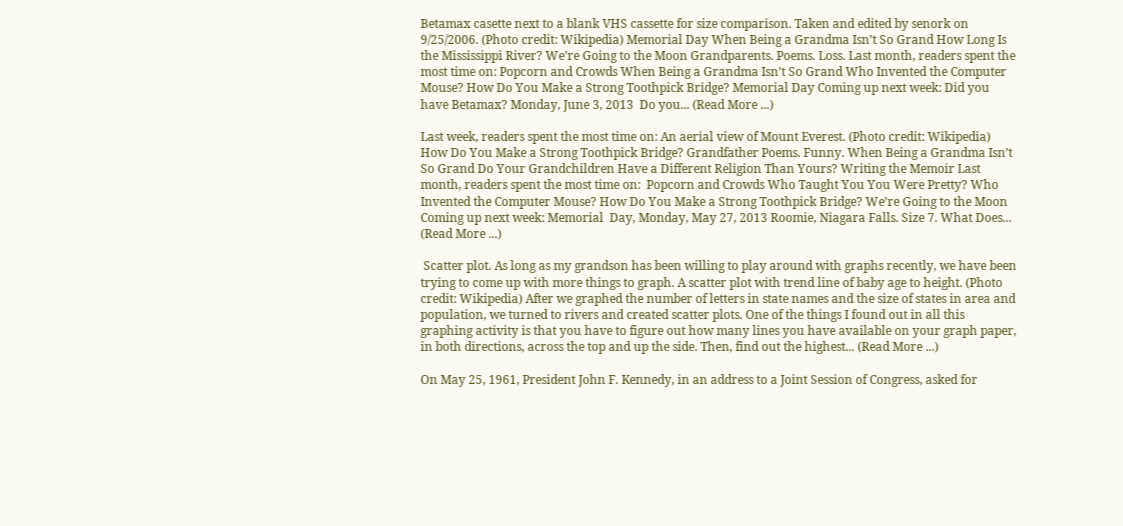Betamax casette next to a blank VHS cassette for size comparison. Taken and edited by senork on 9/25/2006. (Photo credit: Wikipedia) Memorial Day When Being a Grandma Isn’t So Grand How Long Is the Mississippi River? We’re Going to the Moon Grandparents. Poems. Loss. Last month, readers spent the most time on: Popcorn and Crowds When Being a Grandma Isn’t So Grand Who Invented the Computer Mouse? How Do You Make a Strong Toothpick Bridge? Memorial Day Coming up next week: Did you have Betamax? Monday, June 3, 2013  Do you... (Read More ...)

Last week, readers spent the most time on: An aerial view of Mount Everest. (Photo credit: Wikipedia)  How Do You Make a Strong Toothpick Bridge? Grandfather Poems. Funny. When Being a Grandma Isn’t So Grand Do Your Grandchildren Have a Different Religion Than Yours? Writing the Memoir Last month, readers spent the most time on:  Popcorn and Crowds Who Taught You You Were Pretty? Who Invented the Computer Mouse? How Do You Make a Strong Toothpick Bridge? We’re Going to the Moon Coming up next week: Memorial  Day, Monday, May 27, 2013 Roomie, Niagara Falls. Size 7. What Does... (Read More ...)

 Scatter plot. As long as my grandson has been willing to play around with graphs recently, we have been trying to come up with more things to graph. A scatter plot with trend line of baby age to height. (Photo credit: Wikipedia) After we graphed the number of letters in state names and the size of states in area and population, we turned to rivers and created scatter plots. One of the things I found out in all this graphing activity is that you have to figure out how many lines you have available on your graph paper, in both directions, across the top and up the side. Then, find out the highest... (Read More ...)

On May 25, 1961, President John F. Kennedy, in an address to a Joint Session of Congress, asked for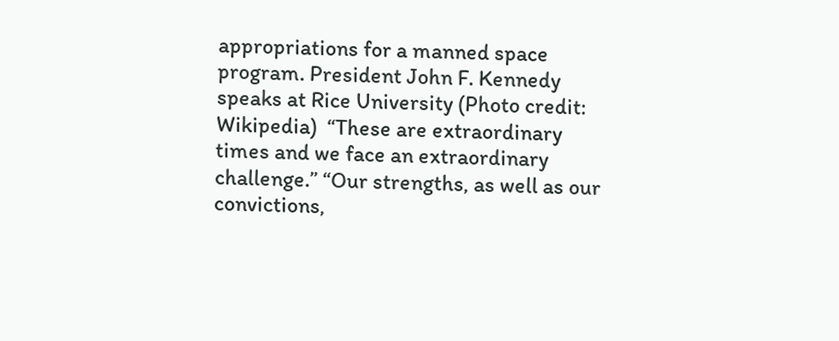appropriations for a manned space program. President John F. Kennedy speaks at Rice University (Photo credit: Wikipedia)  “These are extraordinary times and we face an extraordinary challenge.” “Our strengths, as well as our convictions,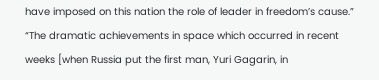have imposed on this nation the role of leader in freedom’s cause.” “The dramatic achievements in space which occurred in recent weeks [when Russia put the first man, Yuri Gagarin, in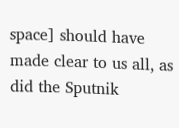space] should have made clear to us all, as did the Sputnik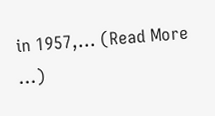in 1957,... (Read More ...)